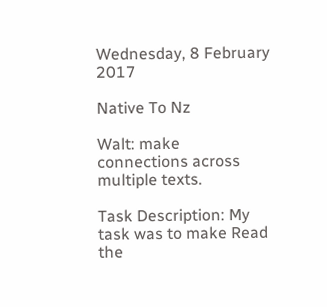Wednesday, 8 February 2017

Native To Nz

Walt: make connections across multiple texts.

Task Description: My task was to make Read the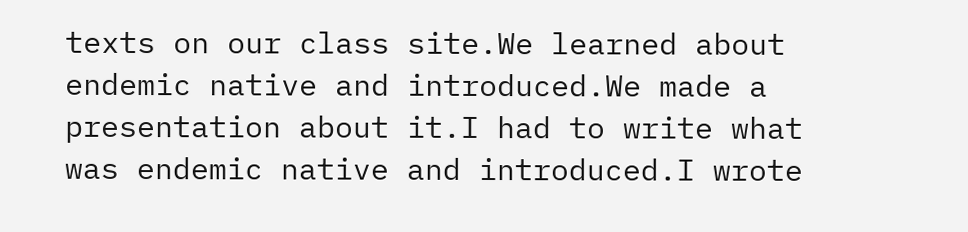texts on our class site.We learned about endemic native and introduced.We made a presentation about it.I had to write what was endemic native and introduced.I wrote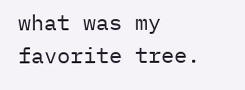what was my favorite tree.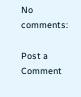No comments:

Post a Comment